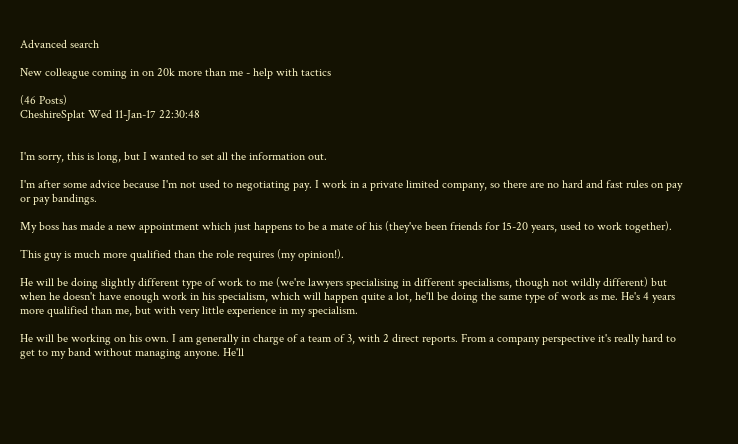Advanced search

New colleague coming in on 20k more than me - help with tactics

(46 Posts)
CheshireSplat Wed 11-Jan-17 22:30:48


I'm sorry, this is long, but I wanted to set all the information out.

I'm after some advice because I'm not used to negotiating pay. I work in a private limited company, so there are no hard and fast rules on pay or pay bandings.

My boss has made a new appointment which just happens to be a mate of his (they've been friends for 15-20 years, used to work together).

This guy is much more qualified than the role requires (my opinion!).

He will be doing slightly different type of work to me (we're lawyers specialising in different specialisms, though not wildly different) but when he doesn't have enough work in his specialism, which will happen quite a lot, he'll be doing the same type of work as me. He's 4 years more qualified than me, but with very little experience in my specialism.

He will be working on his own. I am generally in charge of a team of 3, with 2 direct reports. From a company perspective it's really hard to get to my band without managing anyone. He'll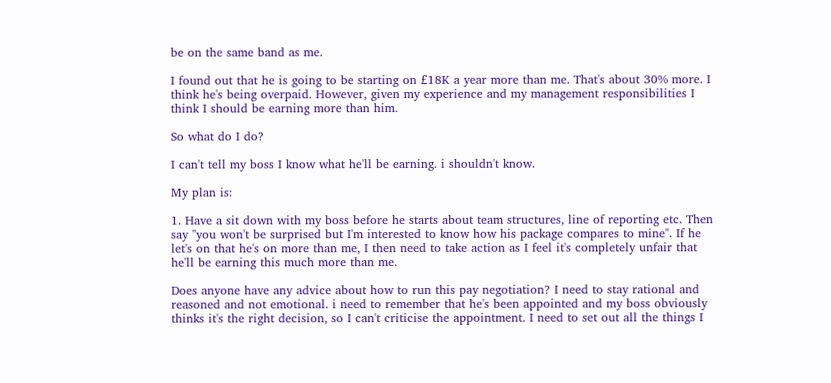be on the same band as me.

I found out that he is going to be starting on £18K a year more than me. That's about 30% more. I think he's being overpaid. However, given my experience and my management responsibilities I think I should be earning more than him.

So what do I do?

I can't tell my boss I know what he'll be earning. i shouldn't know.

My plan is:

1. Have a sit down with my boss before he starts about team structures, line of reporting etc. Then say "you won't be surprised but I'm interested to know how his package compares to mine". If he let's on that he's on more than me, I then need to take action as I feel it's completely unfair that he'll be earning this much more than me.

Does anyone have any advice about how to run this pay negotiation? I need to stay rational and reasoned and not emotional. i need to remember that he's been appointed and my boss obviously thinks it's the right decision, so I can't criticise the appointment. I need to set out all the things I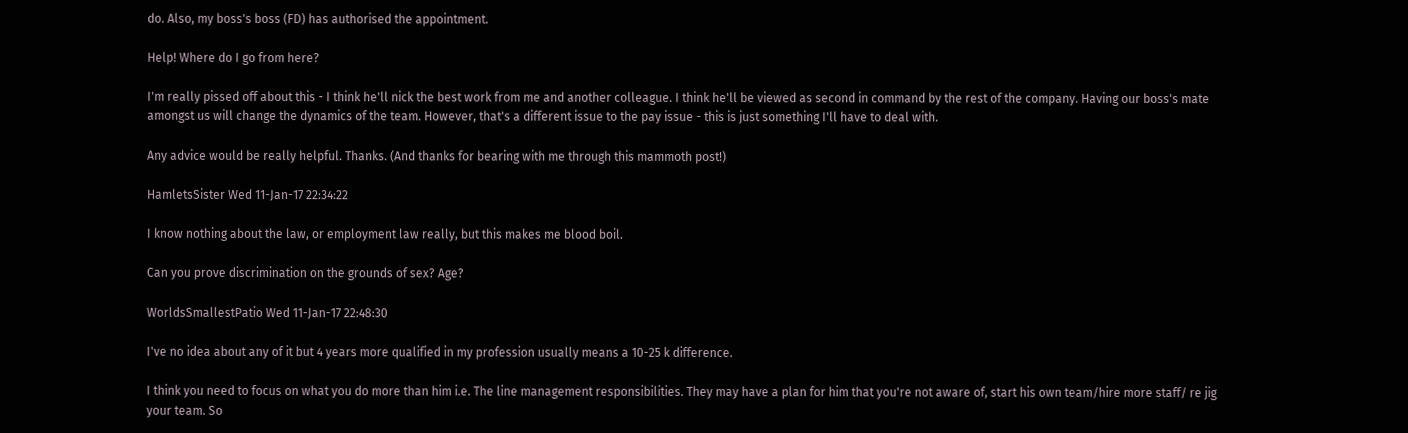do. Also, my boss's boss (FD) has authorised the appointment.

Help! Where do I go from here?

I'm really pissed off about this - I think he'll nick the best work from me and another colleague. I think he'll be viewed as second in command by the rest of the company. Having our boss's mate amongst us will change the dynamics of the team. However, that's a different issue to the pay issue - this is just something I'll have to deal with.

Any advice would be really helpful. Thanks. (And thanks for bearing with me through this mammoth post!)

HamletsSister Wed 11-Jan-17 22:34:22

I know nothing about the law, or employment law really, but this makes me blood boil.

Can you prove discrimination on the grounds of sex? Age?

WorldsSmallestPatio Wed 11-Jan-17 22:48:30

I've no idea about any of it but 4 years more qualified in my profession usually means a 10-25 k difference.

I think you need to focus on what you do more than him i.e. The line management responsibilities. They may have a plan for him that you're not aware of, start his own team/hire more staff/ re jig your team. So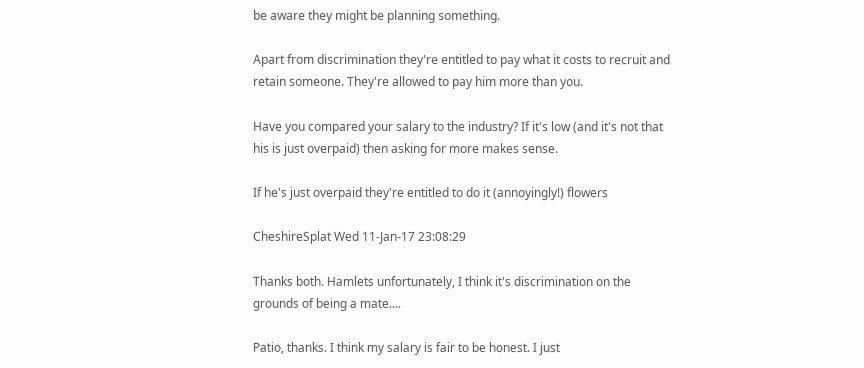be aware they might be planning something.

Apart from discrimination they're entitled to pay what it costs to recruit and retain someone. They're allowed to pay him more than you.

Have you compared your salary to the industry? If it's low (and it's not that his is just overpaid) then asking for more makes sense.

If he's just overpaid they're entitled to do it (annoyingly!) flowers

CheshireSplat Wed 11-Jan-17 23:08:29

Thanks both. Hamlets unfortunately, I think it's discrimination on the grounds of being a mate....

Patio, thanks. I think my salary is fair to be honest. I just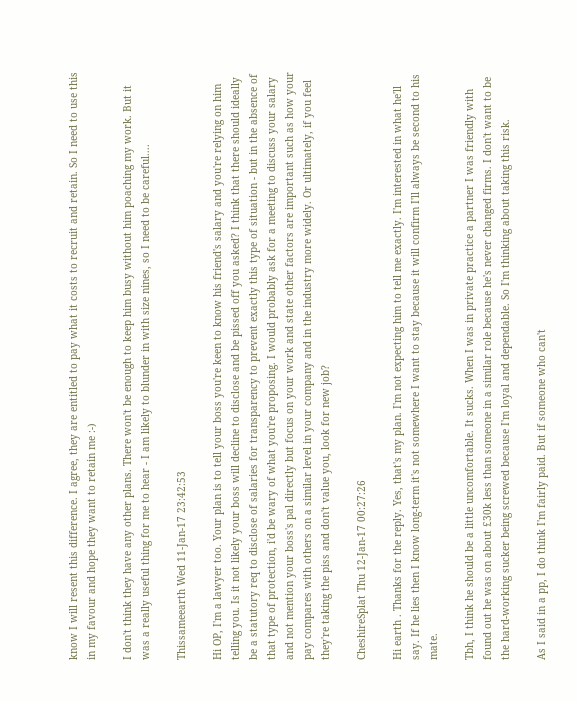know I will resent this difference. I agree, they are entitled to pay what it costs to recruit and retain. So I need to use this in my favour and hope they want to retain me :-)

I don't think they have any other plans. There won't be enough to keep him busy without him poaching my work. But it was a really useful thing for me to hear - I am likely to blunder in with size nines, so I need to be careful....

Thissameearth Wed 11-Jan-17 23:42:53

Hi OP, I'm a lawyer too. Your plan is to tell your boss you're keen to know his friend's salary and you're relying on him telling you. Is it not likely your boss will decline to disclose and be pissed off you asked? I think that there should ideally be a statutory req to disclose of salaries for transparency to prevent exactly this type of situation - but in the absence of that type of protection, i'd be wary of what you're proposing. I would probably ask for a meeting to discuss your salary and not mention your boss's pal directly but focus on your work and state other factors are important such as how your pay compares with others on a similar level in your company and in the industry more widely. Or ultimately, if you feel they're taking the piss and don't value you, look for new job?

CheshireSplat Thu 12-Jan-17 00:27:26

Hi earth . Thanks for the reply. Yes, that's my plan. I'm not expecting him to tell me exactly. I'm interested in what he'll say. If he lies then I know long-term it's not somewhere I want to stay because it will confirm I'll always be second to his mate.

Tbh, I think he should be a little uncomfortable. It sucks. When I was in private practice a partner I was friendly with found out he was on about £30k less than someone in a similar role because he's never changed firms. I don't want to be the hard-working sucker being screwed because I'm loyal and dependable. So I'm thinking about taking this risk.

As I said in a pp, I do think I'm fairly paid. But if someone who can't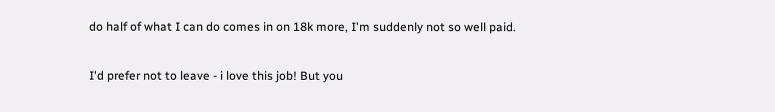do half of what I can do comes in on 18k more, I'm suddenly not so well paid.

I'd prefer not to leave - i love this job! But you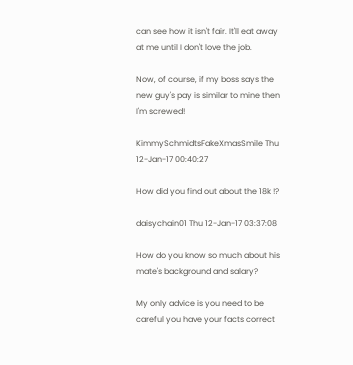can see how it isn't fair. It'll eat away at me until I don't love the job.

Now, of course, if my boss says the new guy's pay is similar to mine then I'm screwed!

KimmySchmidtsFakeXmasSmile Thu 12-Jan-17 00:40:27

How did you find out about the 18k !?

daisychain01 Thu 12-Jan-17 03:37:08

How do you know so much about his mate's background and salary?

My only advice is you need to be careful you have your facts correct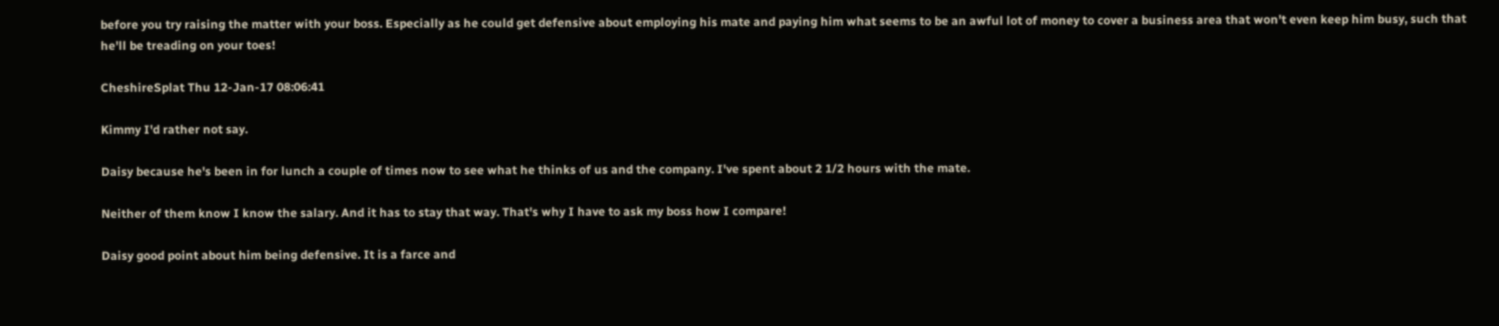before you try raising the matter with your boss. Especially as he could get defensive about employing his mate and paying him what seems to be an awful lot of money to cover a business area that won't even keep him busy, such that he'll be treading on your toes!

CheshireSplat Thu 12-Jan-17 08:06:41

Kimmy I'd rather not say.

Daisy because he's been in for lunch a couple of times now to see what he thinks of us and the company. I've spent about 2 1/2 hours with the mate.

Neither of them know I know the salary. And it has to stay that way. That's why I have to ask my boss how I compare!

Daisy good point about him being defensive. It is a farce and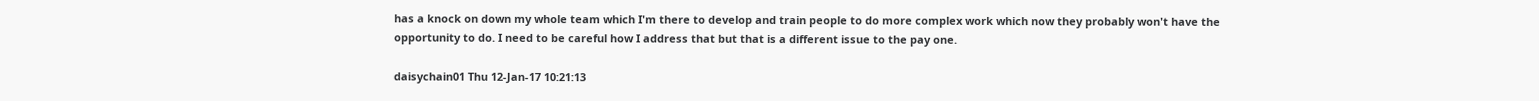has a knock on down my whole team which I'm there to develop and train people to do more complex work which now they probably won't have the opportunity to do. I need to be careful how I address that but that is a different issue to the pay one.

daisychain01 Thu 12-Jan-17 10:21:13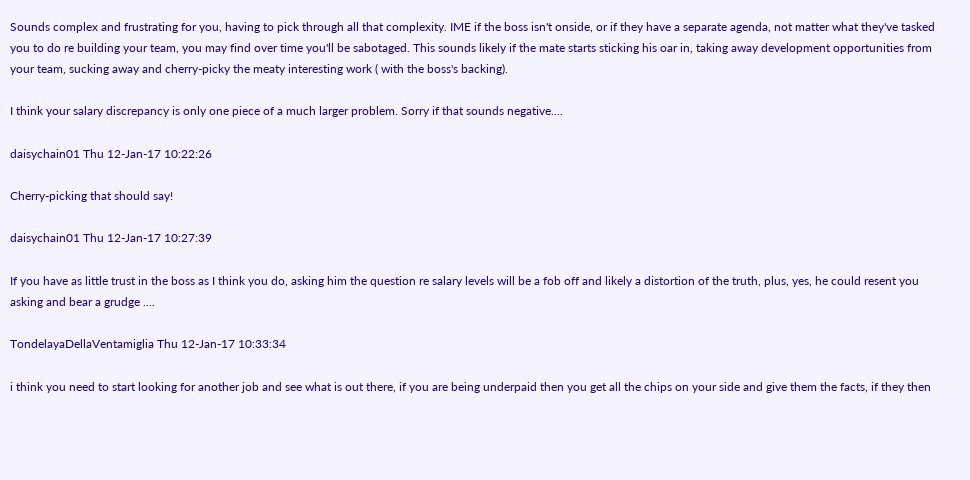Sounds complex and frustrating for you, having to pick through all that complexity. IME if the boss isn't onside, or if they have a separate agenda, not matter what they've tasked you to do re building your team, you may find over time you'll be sabotaged. This sounds likely if the mate starts sticking his oar in, taking away development opportunities from your team, sucking away and cherry-picky the meaty interesting work ( with the boss's backing).

I think your salary discrepancy is only one piece of a much larger problem. Sorry if that sounds negative....

daisychain01 Thu 12-Jan-17 10:22:26

Cherry-picking that should say!

daisychain01 Thu 12-Jan-17 10:27:39

If you have as little trust in the boss as I think you do, asking him the question re salary levels will be a fob off and likely a distortion of the truth, plus, yes, he could resent you asking and bear a grudge ....

TondelayaDellaVentamiglia Thu 12-Jan-17 10:33:34

i think you need to start looking for another job and see what is out there, if you are being underpaid then you get all the chips on your side and give them the facts, if they then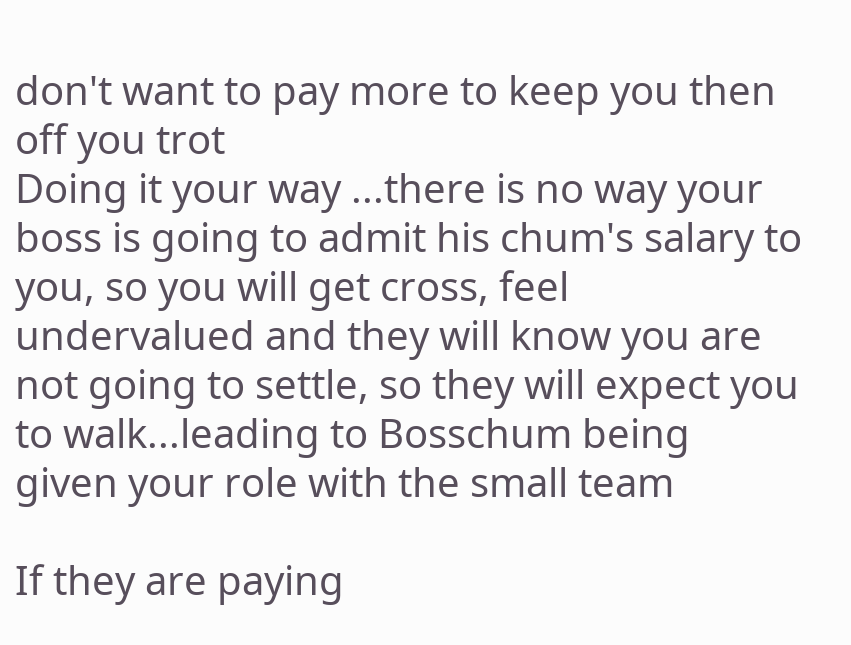don't want to pay more to keep you then off you trot
Doing it your way ...there is no way your boss is going to admit his chum's salary to you, so you will get cross, feel undervalued and they will know you are not going to settle, so they will expect you to walk...leading to Bosschum being given your role with the small team

If they are paying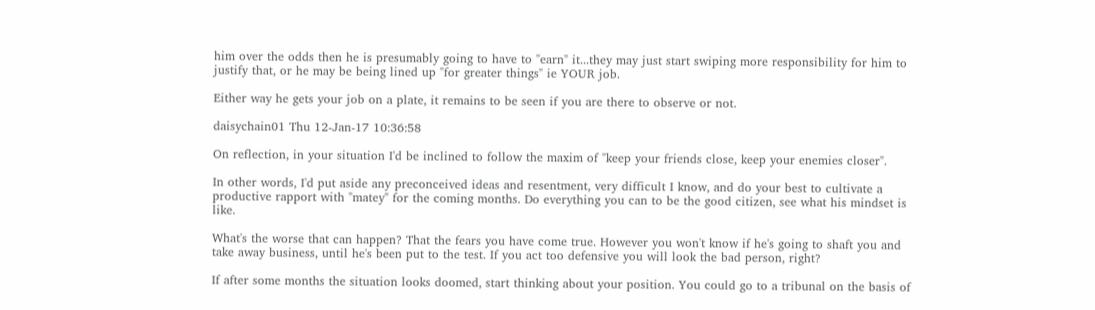him over the odds then he is presumably going to have to "earn" it...they may just start swiping more responsibility for him to justify that, or he may be being lined up "for greater things" ie YOUR job.

Either way he gets your job on a plate, it remains to be seen if you are there to observe or not.

daisychain01 Thu 12-Jan-17 10:36:58

On reflection, in your situation I'd be inclined to follow the maxim of "keep your friends close, keep your enemies closer".

In other words, I'd put aside any preconceived ideas and resentment, very difficult I know, and do your best to cultivate a productive rapport with "matey" for the coming months. Do everything you can to be the good citizen, see what his mindset is like.

What's the worse that can happen? That the fears you have come true. However you won't know if he's going to shaft you and take away business, until he's been put to the test. If you act too defensive you will look the bad person, right?

If after some months the situation looks doomed, start thinking about your position. You could go to a tribunal on the basis of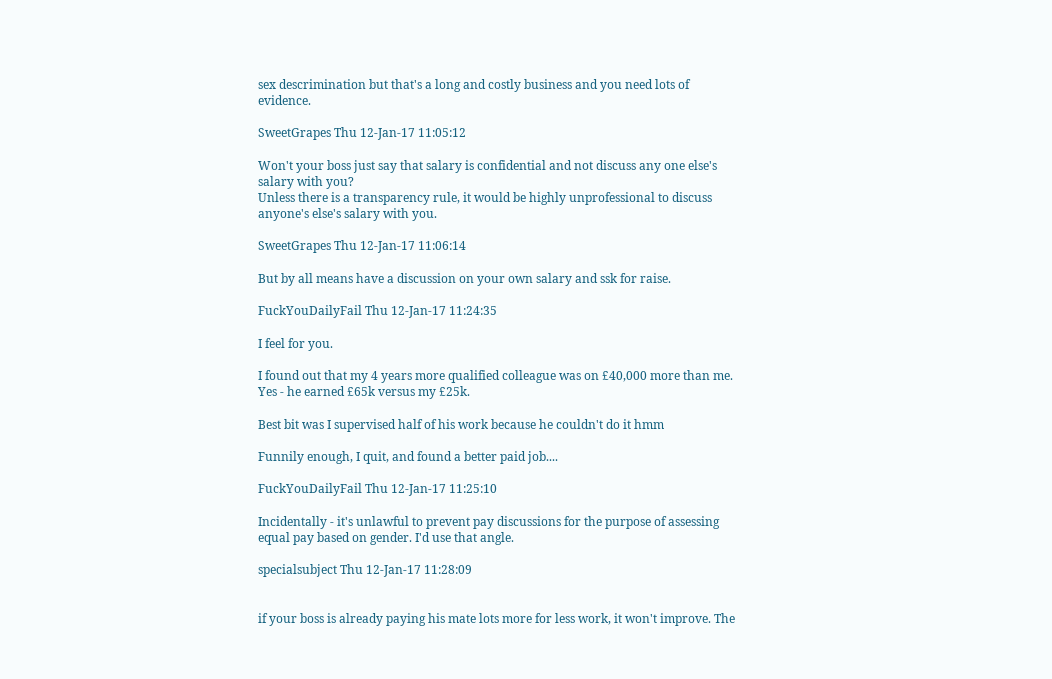sex descrimination but that's a long and costly business and you need lots of evidence.

SweetGrapes Thu 12-Jan-17 11:05:12

Won't your boss just say that salary is confidential and not discuss any one else's salary with you?
Unless there is a transparency rule, it would be highly unprofessional to discuss anyone's else's salary with you.

SweetGrapes Thu 12-Jan-17 11:06:14

But by all means have a discussion on your own salary and ssk for raise.

FuckYouDailyFail Thu 12-Jan-17 11:24:35

I feel for you.

I found out that my 4 years more qualified colleague was on £40,000 more than me. Yes - he earned £65k versus my £25k.

Best bit was I supervised half of his work because he couldn't do it hmm

Funnily enough, I quit, and found a better paid job....

FuckYouDailyFail Thu 12-Jan-17 11:25:10

Incidentally - it's unlawful to prevent pay discussions for the purpose of assessing equal pay based on gender. I'd use that angle.

specialsubject Thu 12-Jan-17 11:28:09


if your boss is already paying his mate lots more for less work, it won't improve. The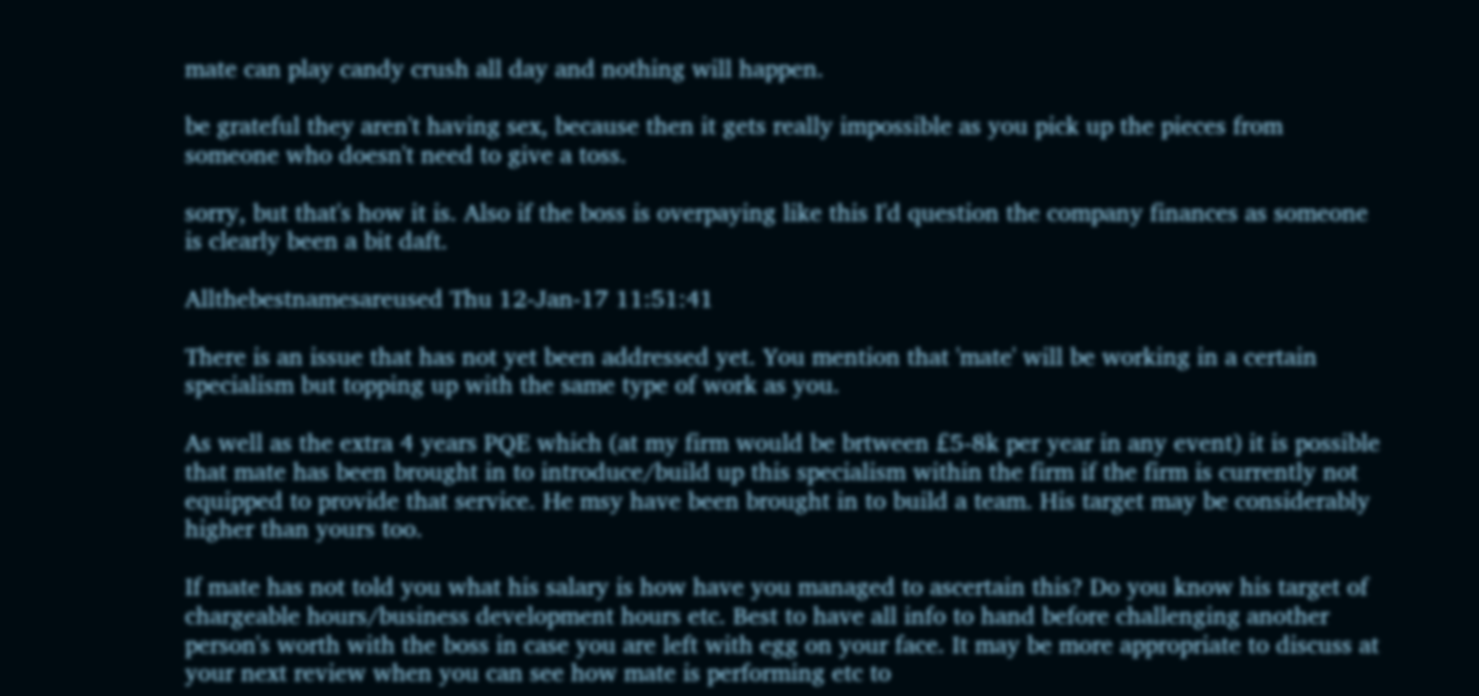mate can play candy crush all day and nothing will happen.

be grateful they aren't having sex, because then it gets really impossible as you pick up the pieces from someone who doesn't need to give a toss.

sorry, but that's how it is. Also if the boss is overpaying like this I'd question the company finances as someone is clearly been a bit daft.

Allthebestnamesareused Thu 12-Jan-17 11:51:41

There is an issue that has not yet been addressed yet. You mention that 'mate' will be working in a certain specialism but topping up with the same type of work as you.

As well as the extra 4 years PQE which (at my firm would be brtween £5-8k per year in any event) it is possible that mate has been brought in to introduce/build up this specialism within the firm if the firm is currently not equipped to provide that service. He msy have been brought in to build a team. His target may be considerably higher than yours too.

If mate has not told you what his salary is how have you managed to ascertain this? Do you know his target of chargeable hours/business development hours etc. Best to have all info to hand before challenging another person's worth with the boss in case you are left with egg on your face. It may be more appropriate to discuss at your next review when you can see how mate is performing etc to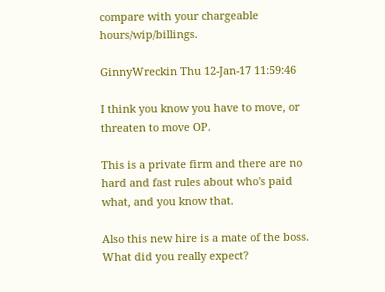compare with your chargeable hours/wip/billings.

GinnyWreckin Thu 12-Jan-17 11:59:46

I think you know you have to move, or threaten to move OP.

This is a private firm and there are no hard and fast rules about who's paid what, and you know that.

Also this new hire is a mate of the boss. What did you really expect?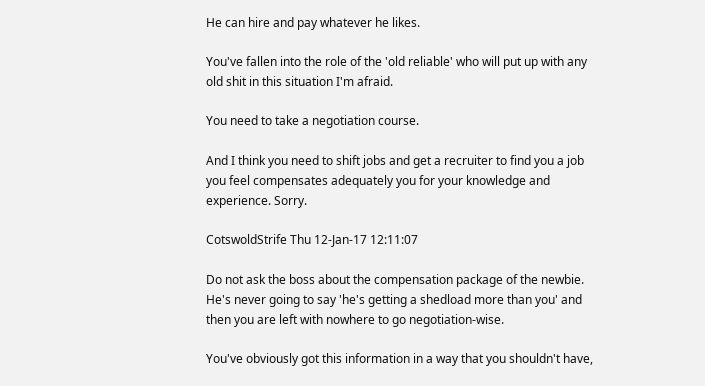He can hire and pay whatever he likes.

You've fallen into the role of the 'old reliable' who will put up with any old shit in this situation I'm afraid.

You need to take a negotiation course.

And I think you need to shift jobs and get a recruiter to find you a job you feel compensates adequately you for your knowledge and experience. Sorry.

CotswoldStrife Thu 12-Jan-17 12:11:07

Do not ask the boss about the compensation package of the newbie. He's never going to say 'he's getting a shedload more than you' and then you are left with nowhere to go negotiation-wise.

You've obviously got this information in a way that you shouldn't have,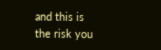and this is the risk you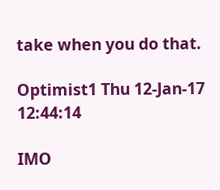take when you do that.

Optimist1 Thu 12-Jan-17 12:44:14

IMO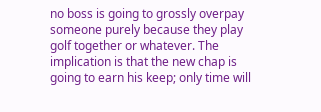no boss is going to grossly overpay someone purely because they play golf together or whatever. The implication is that the new chap is going to earn his keep; only time will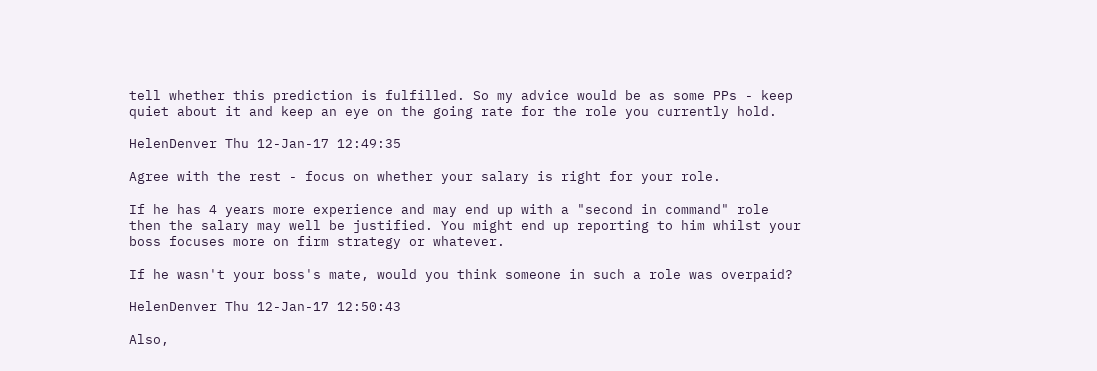tell whether this prediction is fulfilled. So my advice would be as some PPs - keep quiet about it and keep an eye on the going rate for the role you currently hold.

HelenDenver Thu 12-Jan-17 12:49:35

Agree with the rest - focus on whether your salary is right for your role.

If he has 4 years more experience and may end up with a "second in command" role then the salary may well be justified. You might end up reporting to him whilst your boss focuses more on firm strategy or whatever.

If he wasn't your boss's mate, would you think someone in such a role was overpaid?

HelenDenver Thu 12-Jan-17 12:50:43

Also,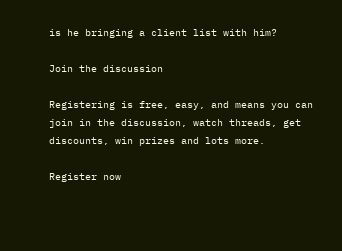is he bringing a client list with him?

Join the discussion

Registering is free, easy, and means you can join in the discussion, watch threads, get discounts, win prizes and lots more.

Register now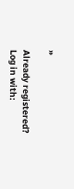»

Already registered? Log in with: